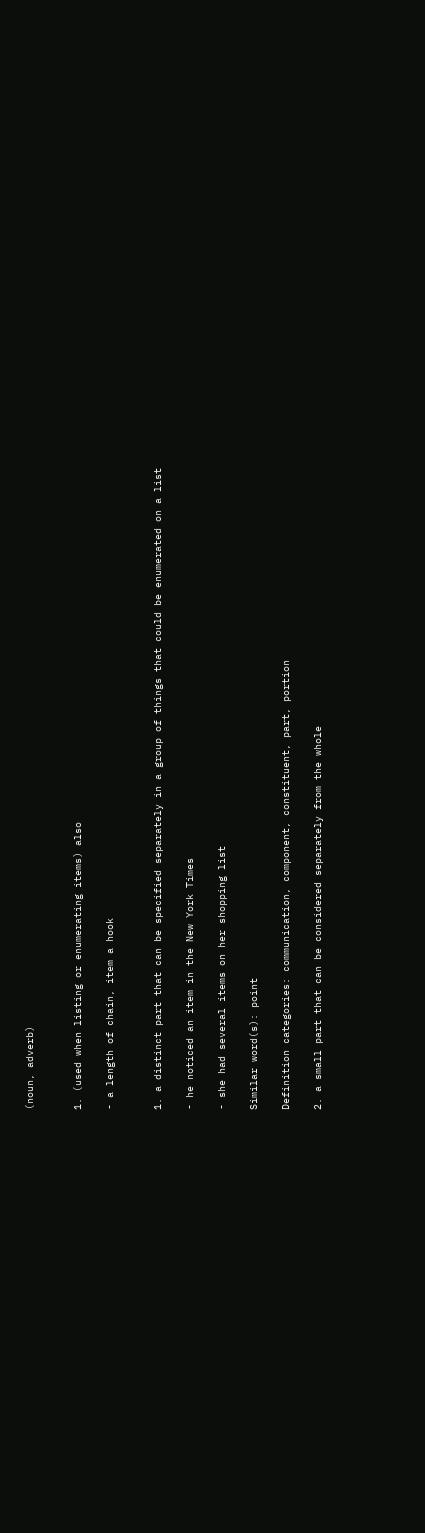(noun, adverb)


1. (used when listing or enumerating items) also

- a length of chain, item a hook


1. a distinct part that can be specified separately in a group of things that could be enumerated on a list

- he noticed an item in the New York Times

- she had several items on her shopping list

Similar word(s): point

Definition categories: communication, component, constituent, part, portion

2. a small part that can be considered separately from the whole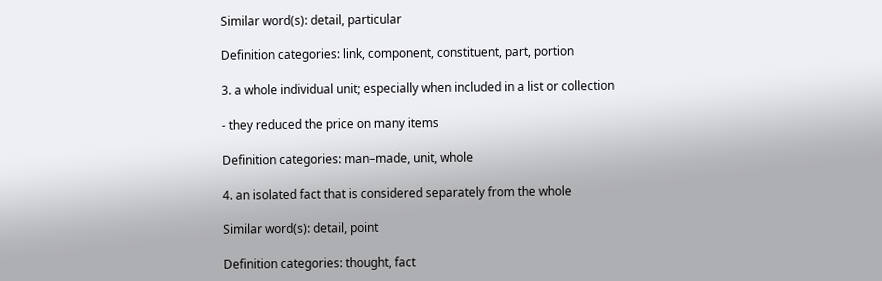Similar word(s): detail, particular

Definition categories: link, component, constituent, part, portion

3. a whole individual unit; especially when included in a list or collection

- they reduced the price on many items

Definition categories: man–made, unit, whole

4. an isolated fact that is considered separately from the whole

Similar word(s): detail, point

Definition categories: thought, fact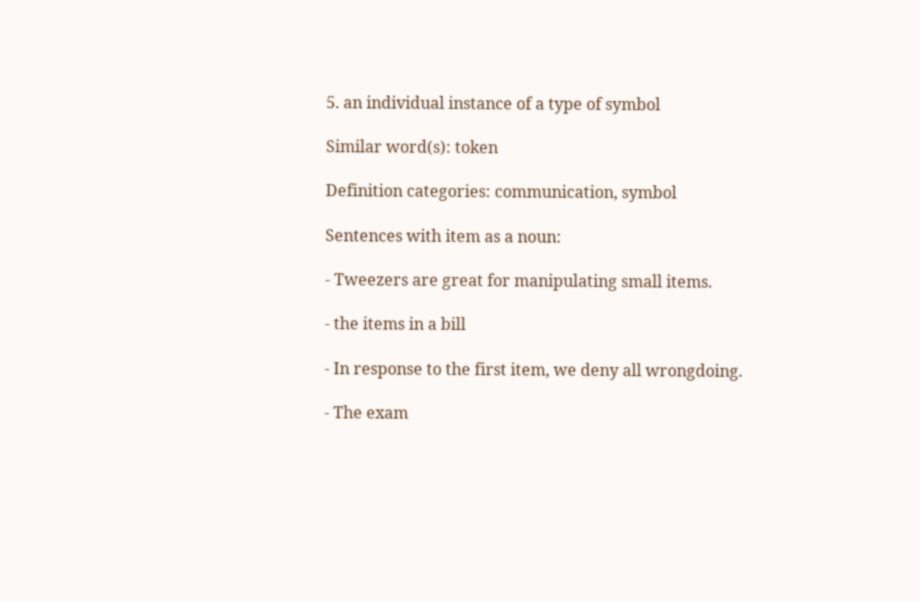5. an individual instance of a type of symbol

Similar word(s): token

Definition categories: communication, symbol

Sentences with item as a noun:

- Tweezers are great for manipulating small items.

- the items in a bill

- In response to the first item, we deny all wrongdoing.

- The exam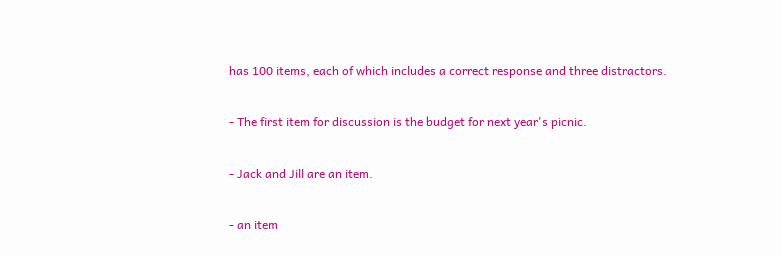has 100 items, each of which includes a correct response and three distractors.

- The first item for discussion is the budget for next year's picnic.

- Jack and Jill are an item.

- an item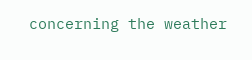concerning the weather